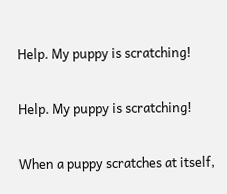Help. My puppy is scratching!

Help. My puppy is scratching!

When a puppy scratches at itself,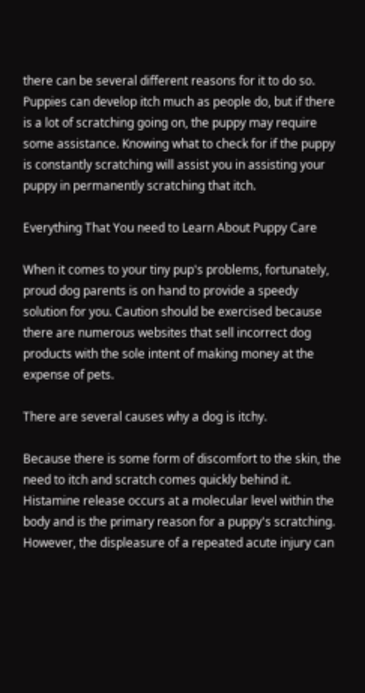there can be several different reasons for it to do so. Puppies can develop itch much as people do, but if there is a lot of scratching going on, the puppy may require some assistance. Knowing what to check for if the puppy is constantly scratching will assist you in assisting your puppy in permanently scratching that itch.

Everything That You need to Learn About Puppy Care

When it comes to your tiny pup's problems, fortunately, proud dog parents is on hand to provide a speedy solution for you. Caution should be exercised because there are numerous websites that sell incorrect dog products with the sole intent of making money at the expense of pets.

There are several causes why a dog is itchy.

Because there is some form of discomfort to the skin, the need to itch and scratch comes quickly behind it. Histamine release occurs at a molecular level within the body and is the primary reason for a puppy's scratching. However, the displeasure of a repeated acute injury can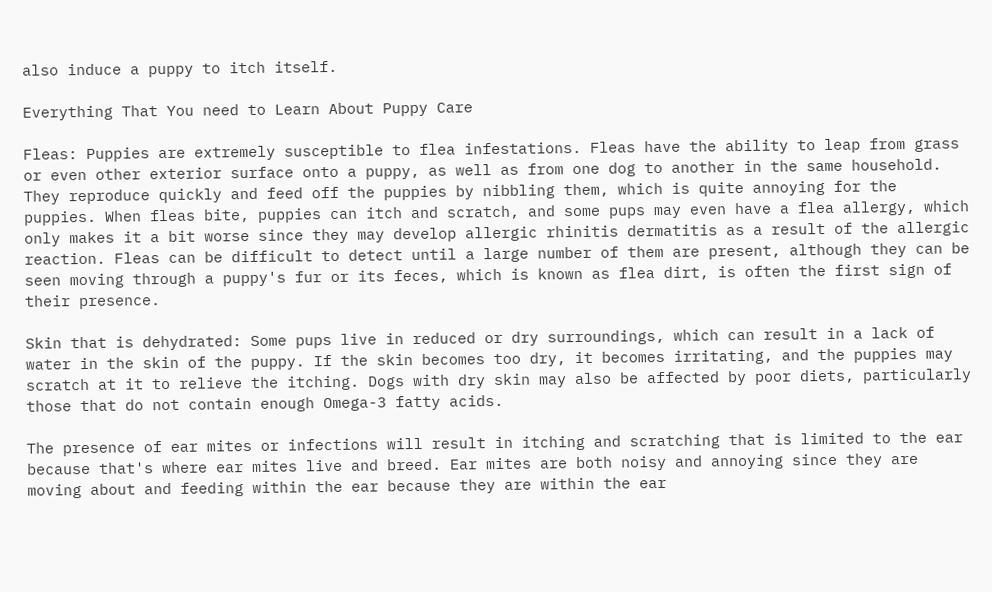also induce a puppy to itch itself.

Everything That You need to Learn About Puppy Care

Fleas: Puppies are extremely susceptible to flea infestations. Fleas have the ability to leap from grass or even other exterior surface onto a puppy, as well as from one dog to another in the same household. They reproduce quickly and feed off the puppies by nibbling them, which is quite annoying for the puppies. When fleas bite, puppies can itch and scratch, and some pups may even have a flea allergy, which only makes it a bit worse since they may develop allergic rhinitis dermatitis as a result of the allergic reaction. Fleas can be difficult to detect until a large number of them are present, although they can be seen moving through a puppy's fur or its feces, which is known as flea dirt, is often the first sign of their presence.

Skin that is dehydrated: Some pups live in reduced or dry surroundings, which can result in a lack of water in the skin of the puppy. If the skin becomes too dry, it becomes irritating, and the puppies may scratch at it to relieve the itching. Dogs with dry skin may also be affected by poor diets, particularly those that do not contain enough Omega-3 fatty acids.

The presence of ear mites or infections will result in itching and scratching that is limited to the ear because that's where ear mites live and breed. Ear mites are both noisy and annoying since they are moving about and feeding within the ear because they are within the ear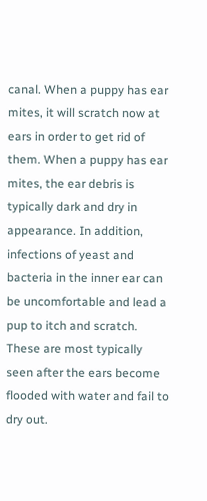canal. When a puppy has ear mites, it will scratch now at ears in order to get rid of them. When a puppy has ear mites, the ear debris is typically dark and dry in appearance. In addition, infections of yeast and bacteria in the inner ear can be uncomfortable and lead a pup to itch and scratch. These are most typically seen after the ears become flooded with water and fail to dry out.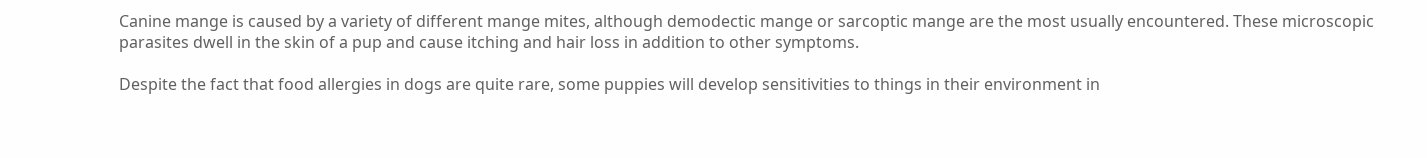Canine mange is caused by a variety of different mange mites, although demodectic mange or sarcoptic mange are the most usually encountered. These microscopic parasites dwell in the skin of a pup and cause itching and hair loss in addition to other symptoms.

Despite the fact that food allergies in dogs are quite rare, some puppies will develop sensitivities to things in their environment in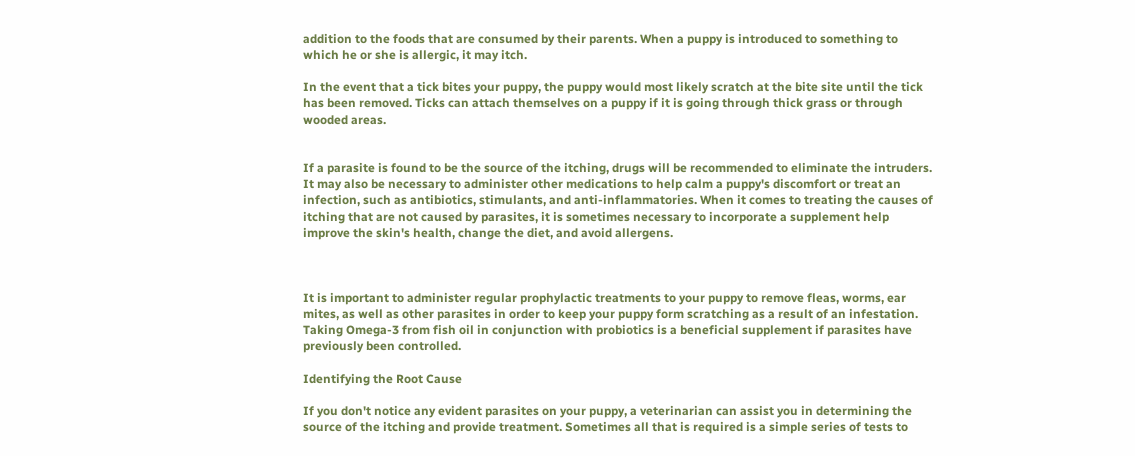addition to the foods that are consumed by their parents. When a puppy is introduced to something to which he or she is allergic, it may itch.

In the event that a tick bites your puppy, the puppy would most likely scratch at the bite site until the tick has been removed. Ticks can attach themselves on a puppy if it is going through thick grass or through wooded areas.


If a parasite is found to be the source of the itching, drugs will be recommended to eliminate the intruders. It may also be necessary to administer other medications to help calm a puppy's discomfort or treat an infection, such as antibiotics, stimulants, and anti-inflammatories. When it comes to treating the causes of itching that are not caused by parasites, it is sometimes necessary to incorporate a supplement help improve the skin's health, change the diet, and avoid allergens.



It is important to administer regular prophylactic treatments to your puppy to remove fleas, worms, ear mites, as well as other parasites in order to keep your puppy form scratching as a result of an infestation. Taking Omega-3 from fish oil in conjunction with probiotics is a beneficial supplement if parasites have previously been controlled.

Identifying the Root Cause

If you don't notice any evident parasites on your puppy, a veterinarian can assist you in determining the source of the itching and provide treatment. Sometimes all that is required is a simple series of tests to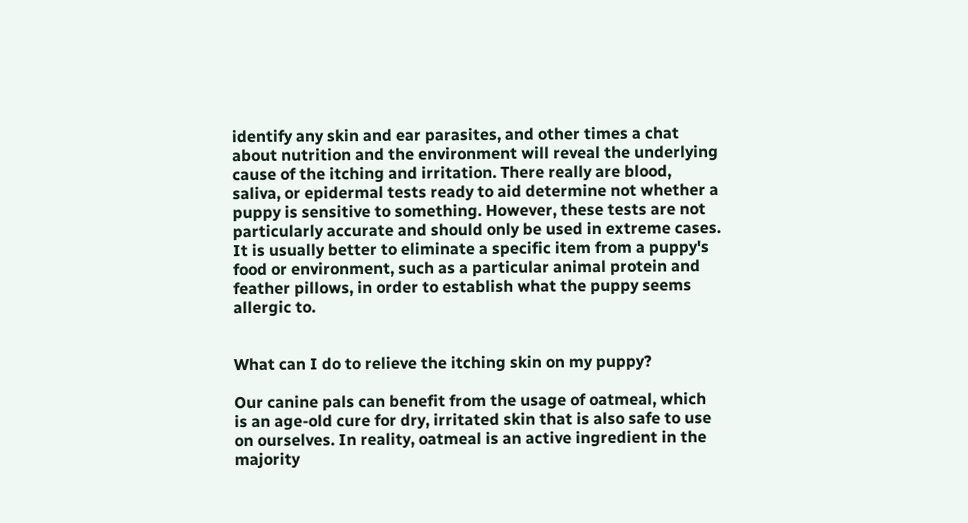identify any skin and ear parasites, and other times a chat about nutrition and the environment will reveal the underlying cause of the itching and irritation. There really are blood, saliva, or epidermal tests ready to aid determine not whether a puppy is sensitive to something. However, these tests are not particularly accurate and should only be used in extreme cases. It is usually better to eliminate a specific item from a puppy's food or environment, such as a particular animal protein and feather pillows, in order to establish what the puppy seems allergic to.


What can I do to relieve the itching skin on my puppy?

Our canine pals can benefit from the usage of oatmeal, which is an age-old cure for dry, irritated skin that is also safe to use on ourselves. In reality, oatmeal is an active ingredient in the majority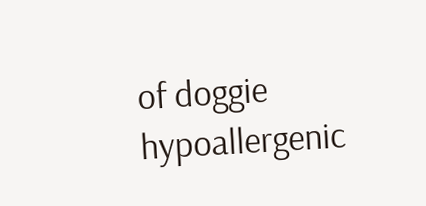of doggie hypoallergenic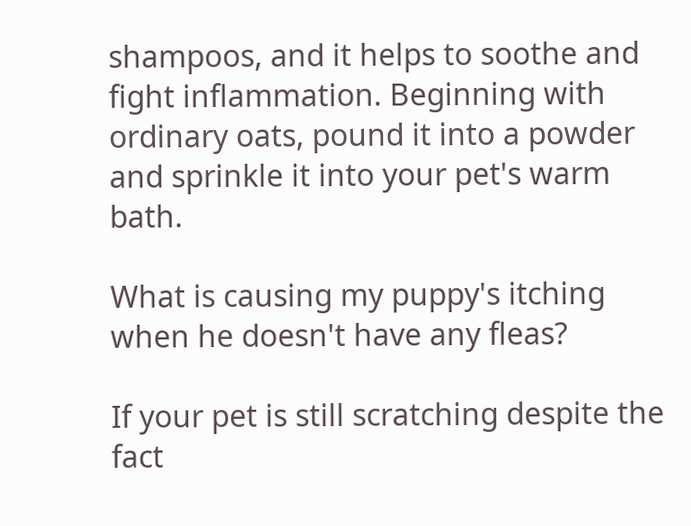shampoos, and it helps to soothe and fight inflammation. Beginning with ordinary oats, pound it into a powder and sprinkle it into your pet's warm bath.

What is causing my puppy's itching when he doesn't have any fleas?

If your pet is still scratching despite the fact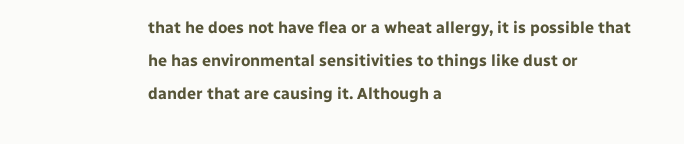that he does not have flea or a wheat allergy, it is possible that he has environmental sensitivities to things like dust or dander that are causing it. Although a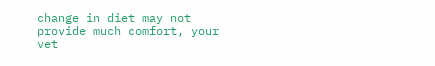change in diet may not provide much comfort, your vet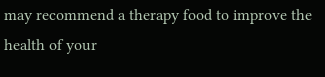may recommend a therapy food to improve the health of your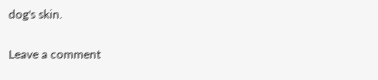dog's skin.

Leave a comment